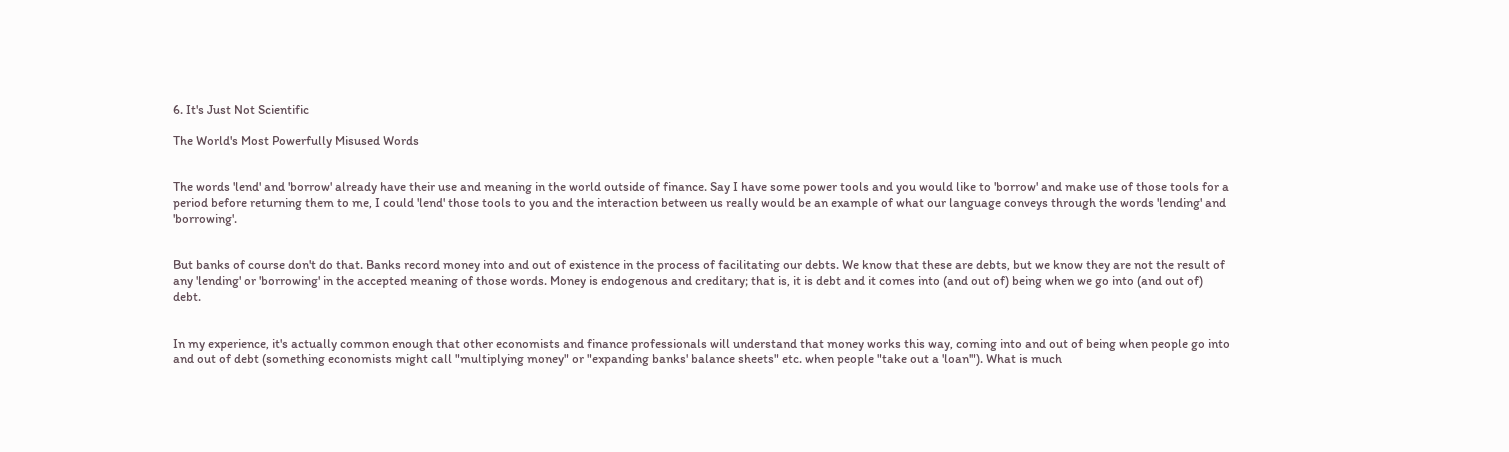6. It's Just Not Scientific

The World's Most Powerfully Misused Words


The words 'lend' and 'borrow' already have their use and meaning in the world outside of finance. Say I have some power tools and you would like to 'borrow' and make use of those tools for a period before returning them to me, I could 'lend' those tools to you and the interaction between us really would be an example of what our language conveys through the words 'lending' and 'borrowing'.


But banks of course don't do that. Banks record money into and out of existence in the process of facilitating our debts. We know that these are debts, but we know they are not the result of any 'lending' or 'borrowing' in the accepted meaning of those words. Money is endogenous and creditary; that is, it is debt and it comes into (and out of) being when we go into (and out of) debt.


In my experience, it's actually common enough that other economists and finance professionals will understand that money works this way, coming into and out of being when people go into and out of debt (something economists might call "multiplying money" or "expanding banks' balance sheets" etc. when people "take out a 'loan'"). What is much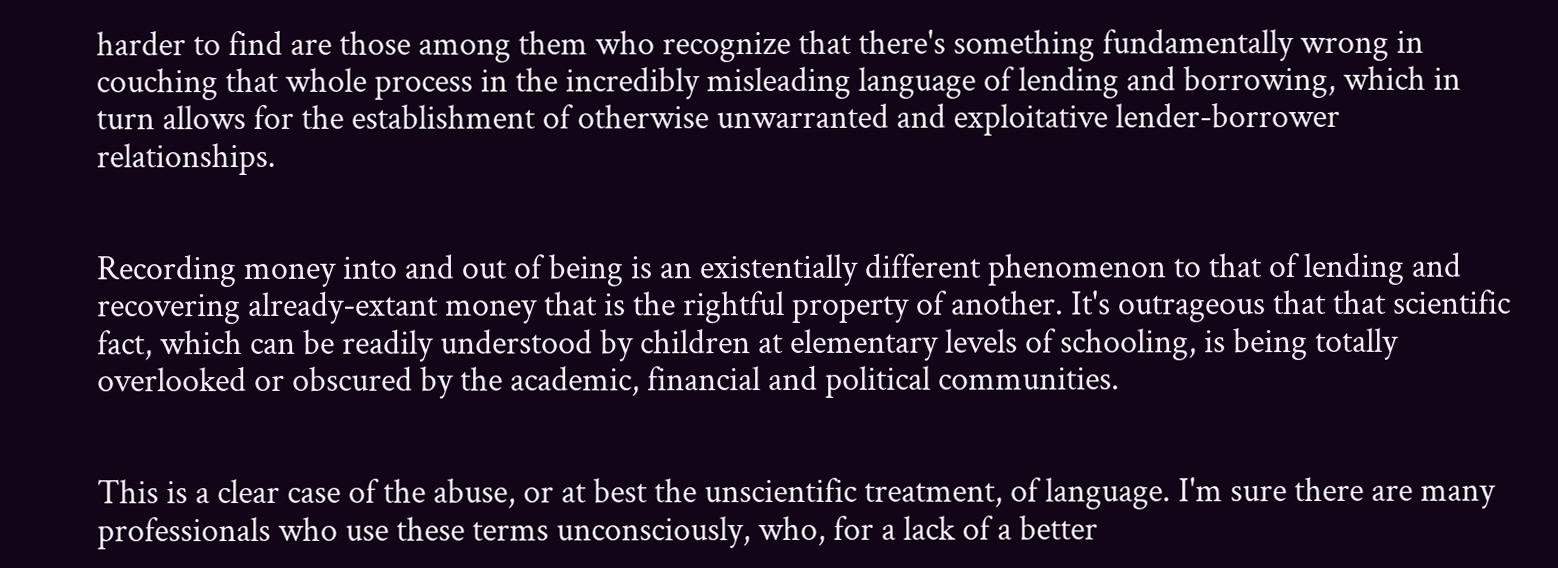harder to find are those among them who recognize that there's something fundamentally wrong in couching that whole process in the incredibly misleading language of lending and borrowing, which in turn allows for the establishment of otherwise unwarranted and exploitative lender-borrower relationships.


Recording money into and out of being is an existentially different phenomenon to that of lending and recovering already-extant money that is the rightful property of another. It's outrageous that that scientific fact, which can be readily understood by children at elementary levels of schooling, is being totally overlooked or obscured by the academic, financial and political communities.


This is a clear case of the abuse, or at best the unscientific treatment, of language. I'm sure there are many professionals who use these terms unconsciously, who, for a lack of a better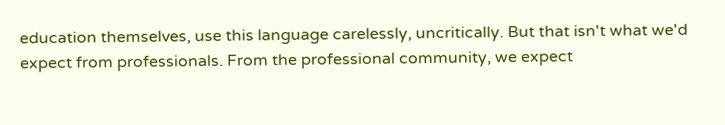education themselves, use this language carelessly, uncritically. But that isn't what we'd expect from professionals. From the professional community, we expect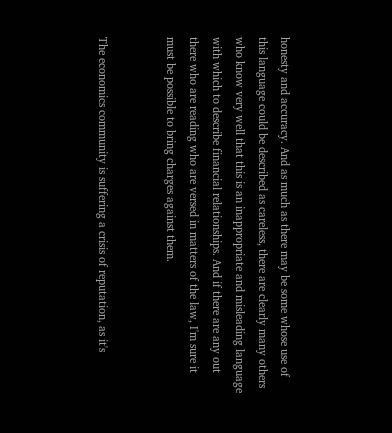honesty and accuracy. And as much as there may be some whose use of this language could be described as careless, there are clearly many others who know very well that this is an inappropriate and misleading language with which to describe financial relationships. And if there are any out there who are reading who are versed in matters of the law, I'm sure it must be possible to bring charges against them.


The economics community is suffering a crisis of reputation, as it's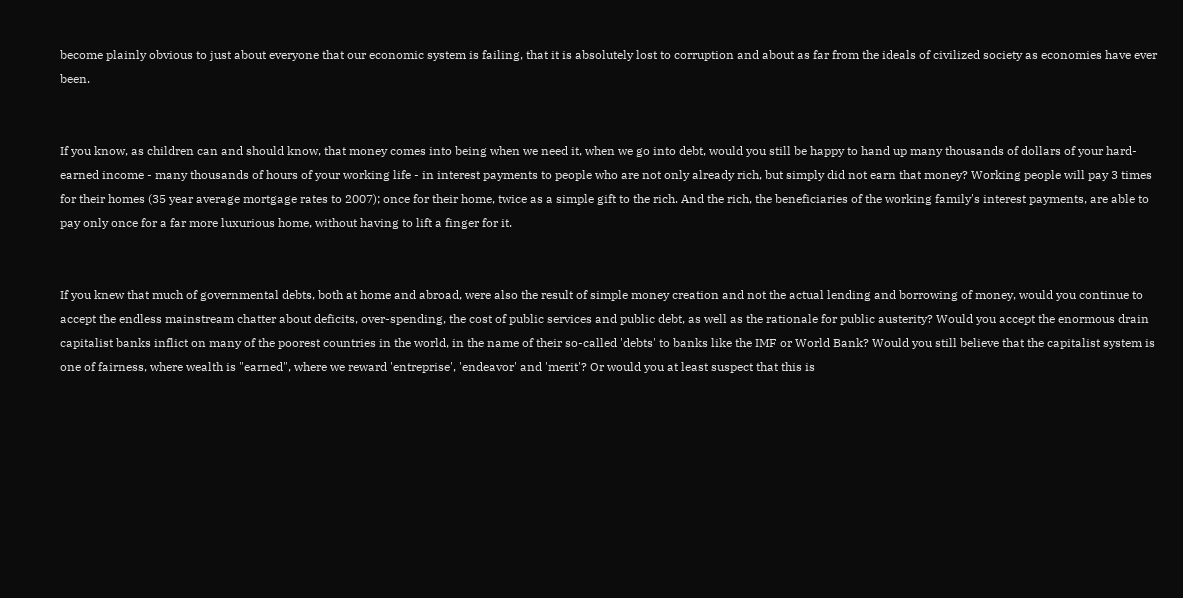become plainly obvious to just about everyone that our economic system is failing, that it is absolutely lost to corruption and about as far from the ideals of civilized society as economies have ever been.


If you know, as children can and should know, that money comes into being when we need it, when we go into debt, would you still be happy to hand up many thousands of dollars of your hard-earned income - many thousands of hours of your working life - in interest payments to people who are not only already rich, but simply did not earn that money? Working people will pay 3 times for their homes (35 year average mortgage rates to 2007); once for their home, twice as a simple gift to the rich. And the rich, the beneficiaries of the working family's interest payments, are able to pay only once for a far more luxurious home, without having to lift a finger for it.


If you knew that much of governmental debts, both at home and abroad, were also the result of simple money creation and not the actual lending and borrowing of money, would you continue to accept the endless mainstream chatter about deficits, over-spending, the cost of public services and public debt, as well as the rationale for public austerity? Would you accept the enormous drain capitalist banks inflict on many of the poorest countries in the world, in the name of their so-called 'debts' to banks like the IMF or World Bank? Would you still believe that the capitalist system is one of fairness, where wealth is "earned", where we reward 'entreprise', 'endeavor' and 'merit'? Or would you at least suspect that this is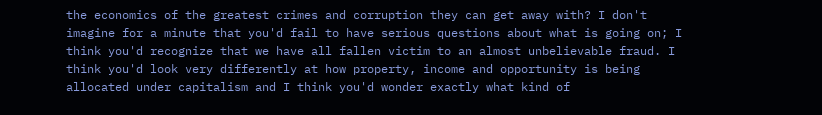the economics of the greatest crimes and corruption they can get away with? I don't imagine for a minute that you'd fail to have serious questions about what is going on; I think you'd recognize that we have all fallen victim to an almost unbelievable fraud. I think you'd look very differently at how property, income and opportunity is being allocated under capitalism and I think you'd wonder exactly what kind of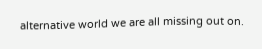alternative world we are all missing out on.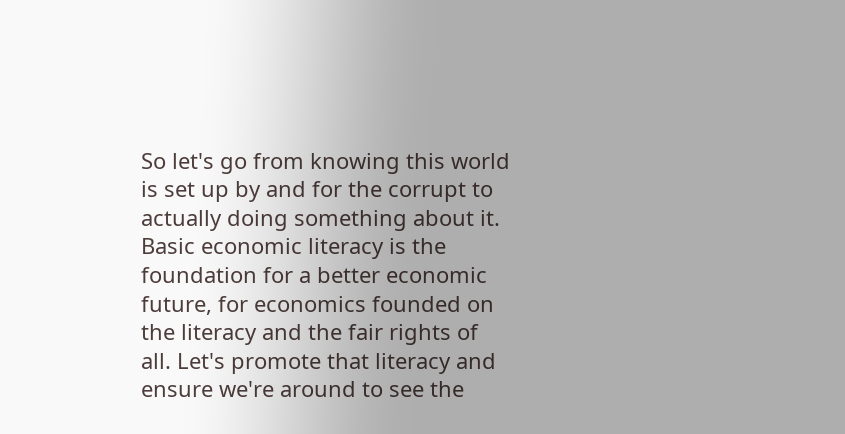So let's go from knowing this world is set up by and for the corrupt to actually doing something about it. Basic economic literacy is the foundation for a better economic future, for economics founded on the literacy and the fair rights of all. Let's promote that literacy and ensure we're around to see the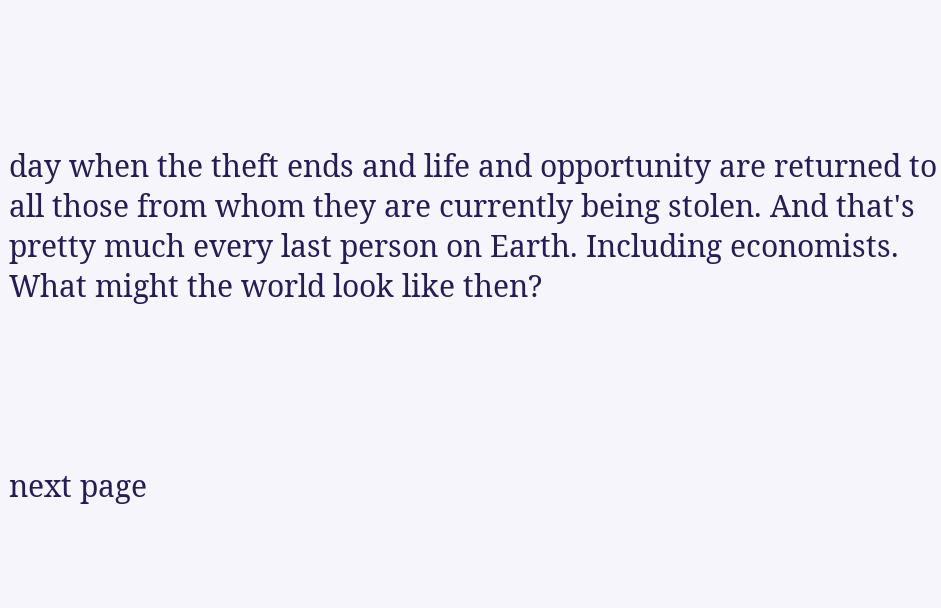day when the theft ends and life and opportunity are returned to all those from whom they are currently being stolen. And that's pretty much every last person on Earth. Including economists. What might the world look like then?




next page